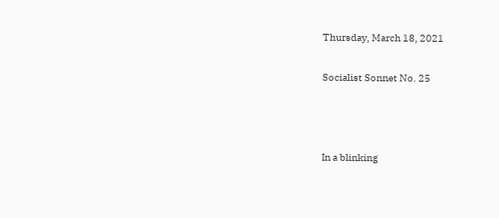Thursday, March 18, 2021

Socialist Sonnet No. 25



In a blinking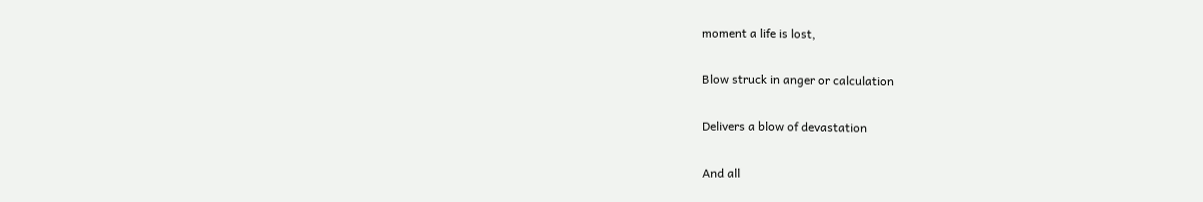moment a life is lost,

Blow struck in anger or calculation

Delivers a blow of devastation

And all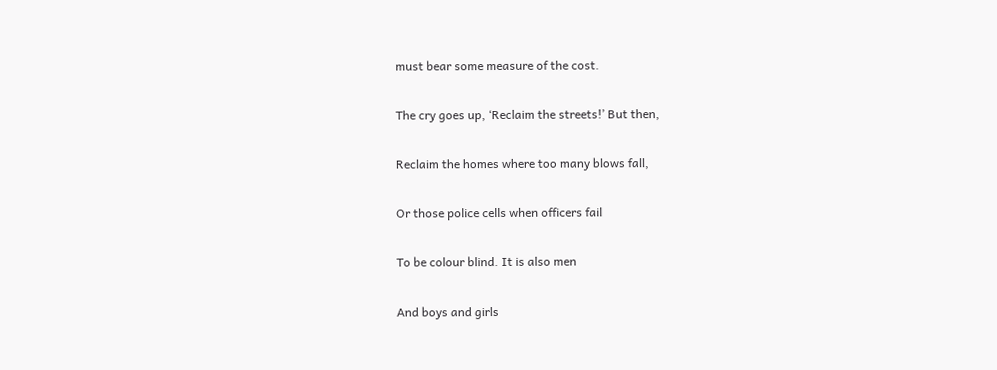must bear some measure of the cost.

The cry goes up, ‘Reclaim the streets!’ But then,

Reclaim the homes where too many blows fall,

Or those police cells when officers fail

To be colour blind. It is also men

And boys and girls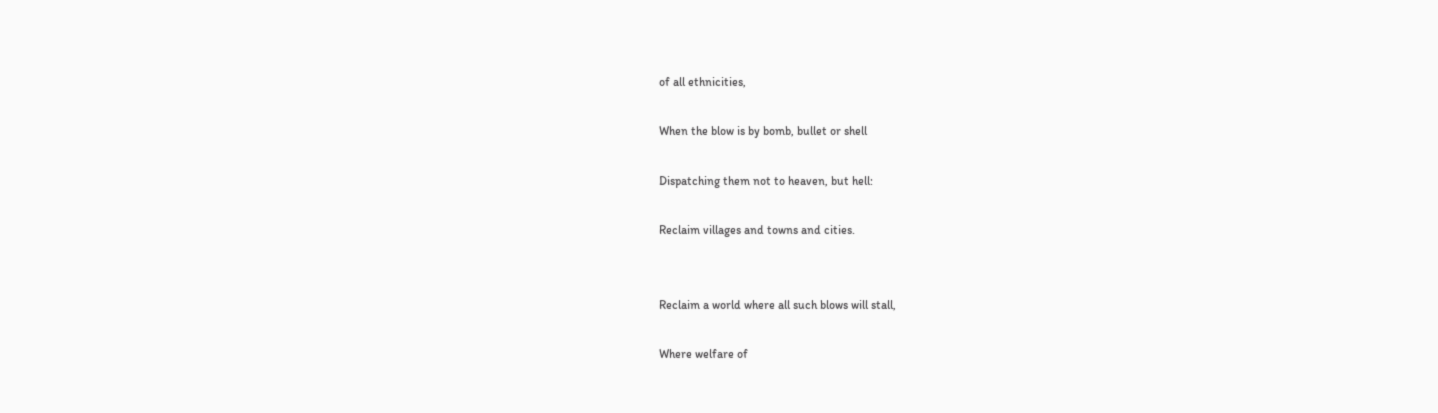of all ethnicities,

When the blow is by bomb, bullet or shell

Dispatching them not to heaven, but hell:

Reclaim villages and towns and cities.


Reclaim a world where all such blows will stall,

Where welfare of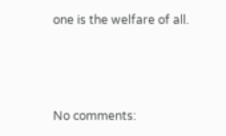one is the welfare of all.



No comments: